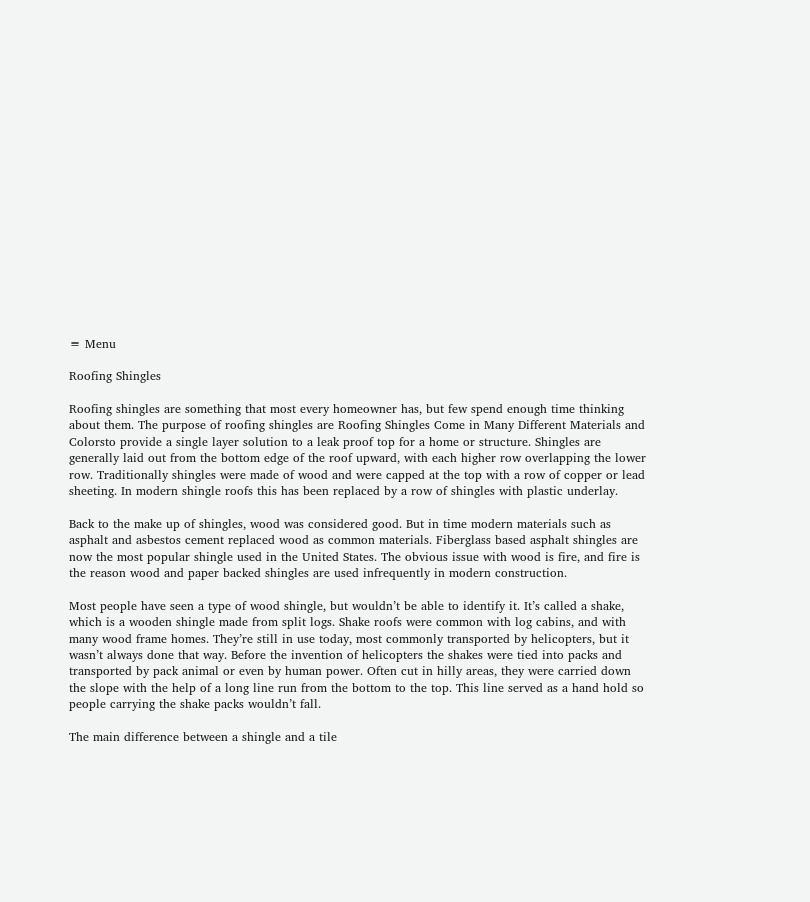≡ Menu

Roofing Shingles

Roofing shingles are something that most every homeowner has, but few spend enough time thinking about them. The purpose of roofing shingles are Roofing Shingles Come in Many Different Materials and Colorsto provide a single layer solution to a leak proof top for a home or structure. Shingles are generally laid out from the bottom edge of the roof upward, with each higher row overlapping the lower row. Traditionally shingles were made of wood and were capped at the top with a row of copper or lead sheeting. In modern shingle roofs this has been replaced by a row of shingles with plastic underlay.

Back to the make up of shingles, wood was considered good. But in time modern materials such as asphalt and asbestos cement replaced wood as common materials. Fiberglass based asphalt shingles are now the most popular shingle used in the United States. The obvious issue with wood is fire, and fire is the reason wood and paper backed shingles are used infrequently in modern construction.

Most people have seen a type of wood shingle, but wouldn’t be able to identify it. It’s called a shake, which is a wooden shingle made from split logs. Shake roofs were common with log cabins, and with many wood frame homes. They’re still in use today, most commonly transported by helicopters, but it wasn’t always done that way. Before the invention of helicopters the shakes were tied into packs and transported by pack animal or even by human power. Often cut in hilly areas, they were carried down the slope with the help of a long line run from the bottom to the top. This line served as a hand hold so people carrying the shake packs wouldn’t fall.

The main difference between a shingle and a tile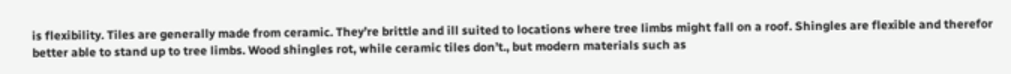is flexibility. Tiles are generally made from ceramic. They’re brittle and ill suited to locations where tree limbs might fall on a roof. Shingles are flexible and therefor better able to stand up to tree limbs. Wood shingles rot, while ceramic tiles don’t., but modern materials such as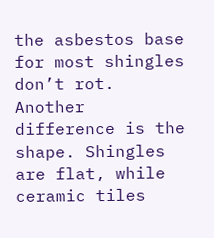the asbestos base for most shingles don’t rot. Another difference is the shape. Shingles are flat, while ceramic tiles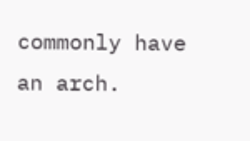commonly have an arch.